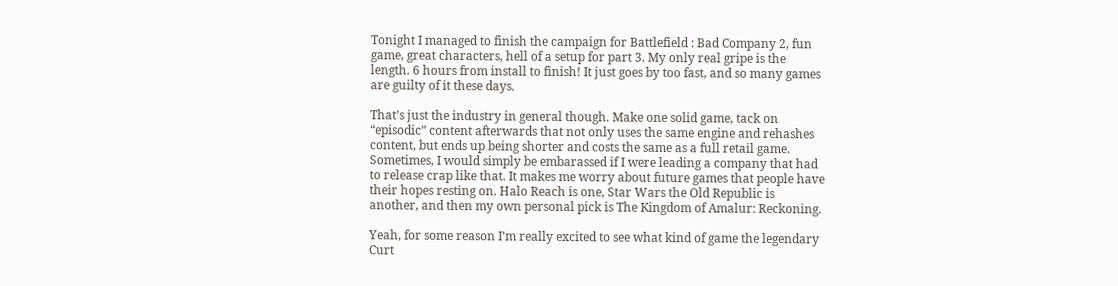Tonight I managed to finish the campaign for Battlefield : Bad Company 2, fun game, great characters, hell of a setup for part 3. My only real gripe is the length. 6 hours from install to finish! It just goes by too fast, and so many games are guilty of it these days.

That’s just the industry in general though. Make one solid game, tack on “episodic” content afterwards that not only uses the same engine and rehashes content, but ends up being shorter and costs the same as a full retail game. Sometimes, I would simply be embarassed if I were leading a company that had to release crap like that. It makes me worry about future games that people have their hopes resting on. Halo Reach is one, Star Wars the Old Republic is another, and then my own personal pick is The Kingdom of Amalur: Reckoning.

Yeah, for some reason I’m really excited to see what kind of game the legendary Curt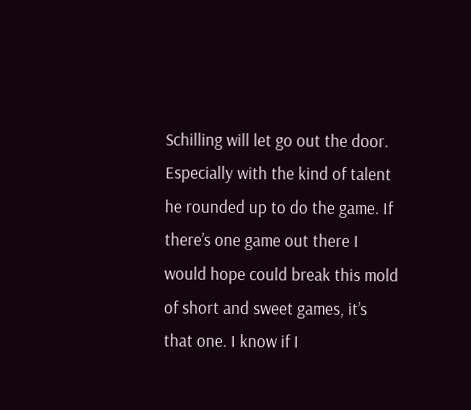Schilling will let go out the door. Especially with the kind of talent he rounded up to do the game. If there’s one game out there I would hope could break this mold of short and sweet games, it’s that one. I know if I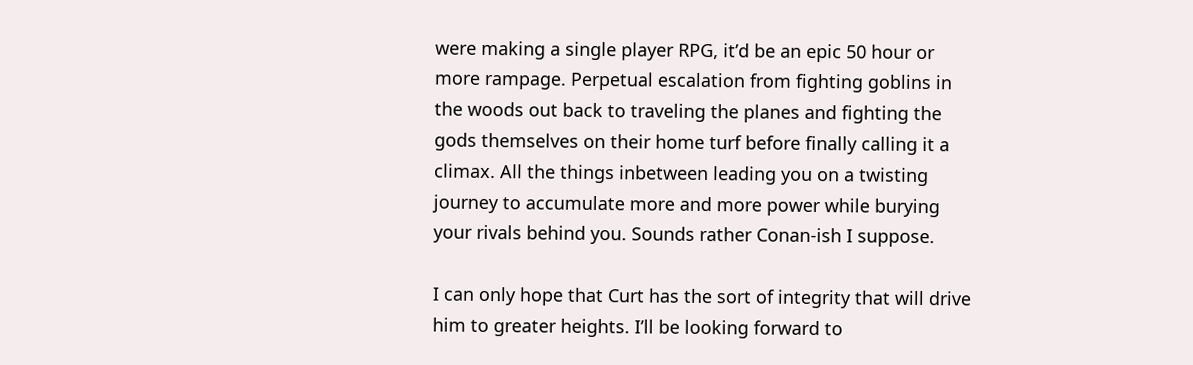were making a single player RPG, it’d be an epic 50 hour or more rampage. Perpetual escalation from fighting goblins in the woods out back to traveling the planes and fighting the gods themselves on their home turf before finally calling it a climax. All the things inbetween leading you on a twisting journey to accumulate more and more power while burying your rivals behind you. Sounds rather Conan-ish I suppose.

I can only hope that Curt has the sort of integrity that will drive him to greater heights. I’ll be looking forward to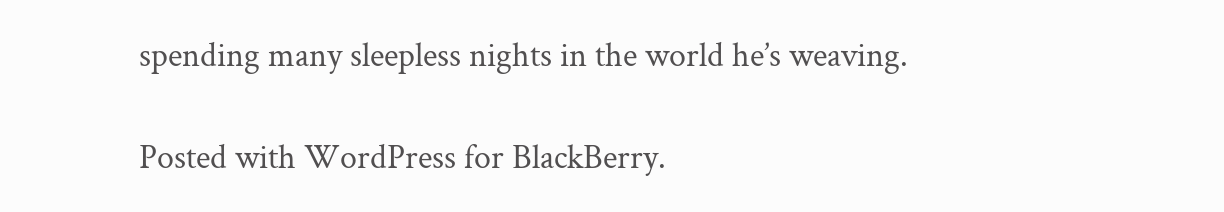spending many sleepless nights in the world he’s weaving.

Posted with WordPress for BlackBerry.